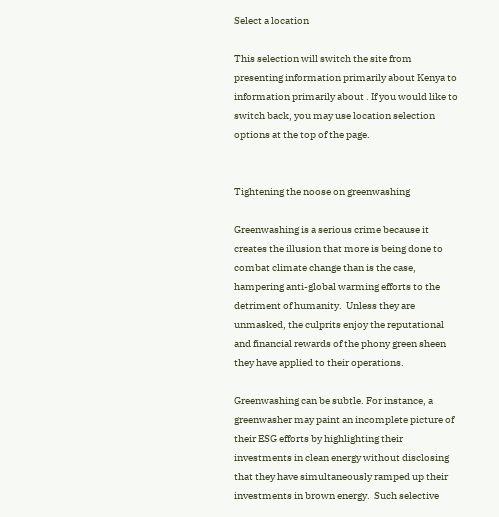Select a location

This selection will switch the site from presenting information primarily about Kenya to information primarily about . If you would like to switch back, you may use location selection options at the top of the page.


Tightening the noose on greenwashing

Greenwashing is a serious crime because it creates the illusion that more is being done to combat climate change than is the case, hampering anti-global warming efforts to the detriment of humanity.  Unless they are unmasked, the culprits enjoy the reputational and financial rewards of the phony green sheen they have applied to their operations.

Greenwashing can be subtle. For instance, a greenwasher may paint an incomplete picture of their ESG efforts by highlighting their investments in clean energy without disclosing that they have simultaneously ramped up their investments in brown energy.  Such selective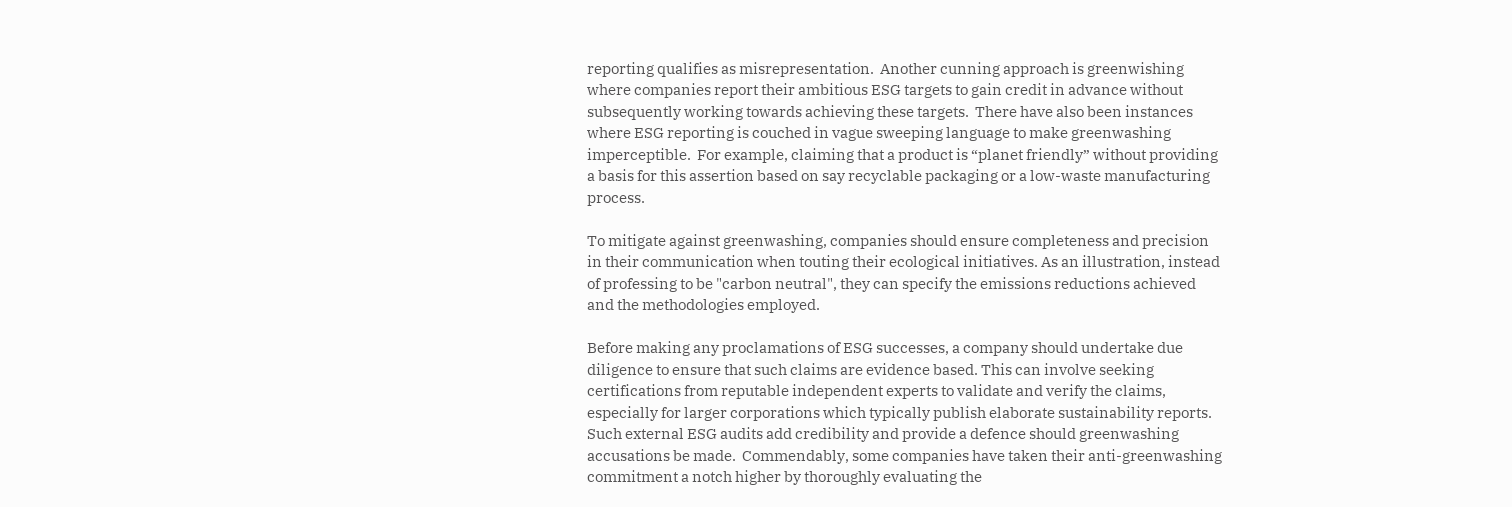reporting qualifies as misrepresentation.  Another cunning approach is greenwishing where companies report their ambitious ESG targets to gain credit in advance without subsequently working towards achieving these targets.  There have also been instances where ESG reporting is couched in vague sweeping language to make greenwashing imperceptible.  For example, claiming that a product is “planet friendly” without providing a basis for this assertion based on say recyclable packaging or a low-waste manufacturing process.

To mitigate against greenwashing, companies should ensure completeness and precision in their communication when touting their ecological initiatives. As an illustration, instead of professing to be "carbon neutral", they can specify the emissions reductions achieved and the methodologies employed.

Before making any proclamations of ESG successes, a company should undertake due diligence to ensure that such claims are evidence based. This can involve seeking certifications from reputable independent experts to validate and verify the claims, especially for larger corporations which typically publish elaborate sustainability reports. Such external ESG audits add credibility and provide a defence should greenwashing accusations be made.  Commendably, some companies have taken their anti-greenwashing commitment a notch higher by thoroughly evaluating the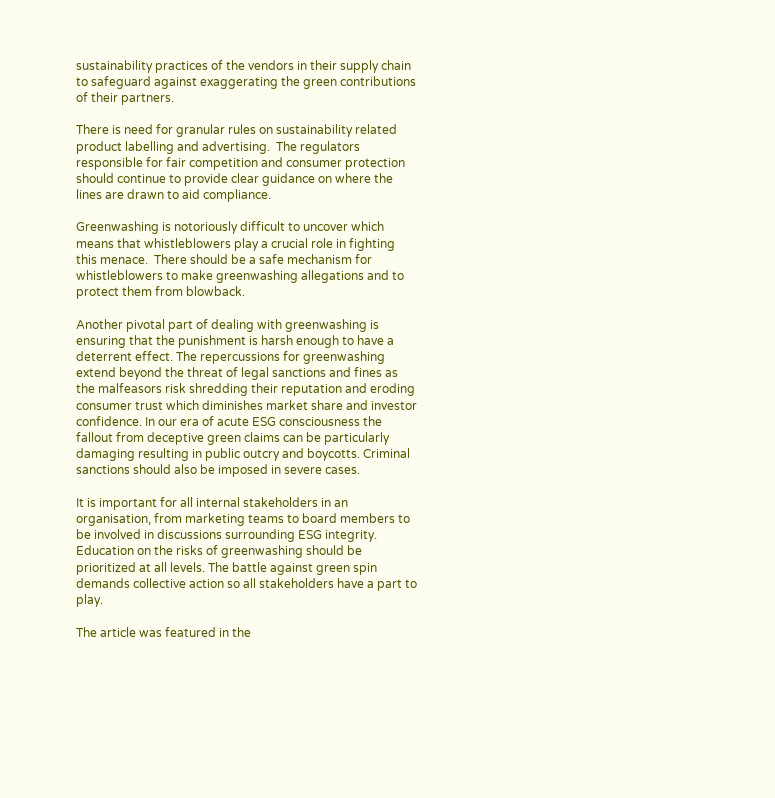sustainability practices of the vendors in their supply chain to safeguard against exaggerating the green contributions of their partners.

There is need for granular rules on sustainability related product labelling and advertising.  The regulators responsible for fair competition and consumer protection should continue to provide clear guidance on where the lines are drawn to aid compliance.

Greenwashing is notoriously difficult to uncover which means that whistleblowers play a crucial role in fighting this menace.  There should be a safe mechanism for whistleblowers to make greenwashing allegations and to protect them from blowback.

Another pivotal part of dealing with greenwashing is ensuring that the punishment is harsh enough to have a deterrent effect. The repercussions for greenwashing extend beyond the threat of legal sanctions and fines as the malfeasors risk shredding their reputation and eroding consumer trust which diminishes market share and investor confidence. In our era of acute ESG consciousness the fallout from deceptive green claims can be particularly damaging resulting in public outcry and boycotts. Criminal sanctions should also be imposed in severe cases.

It is important for all internal stakeholders in an organisation, from marketing teams to board members to be involved in discussions surrounding ESG integrity.  Education on the risks of greenwashing should be prioritized at all levels. The battle against green spin demands collective action so all stakeholders have a part to play.

The article was featured in the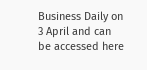Business Daily on 3 April and can be accessed here